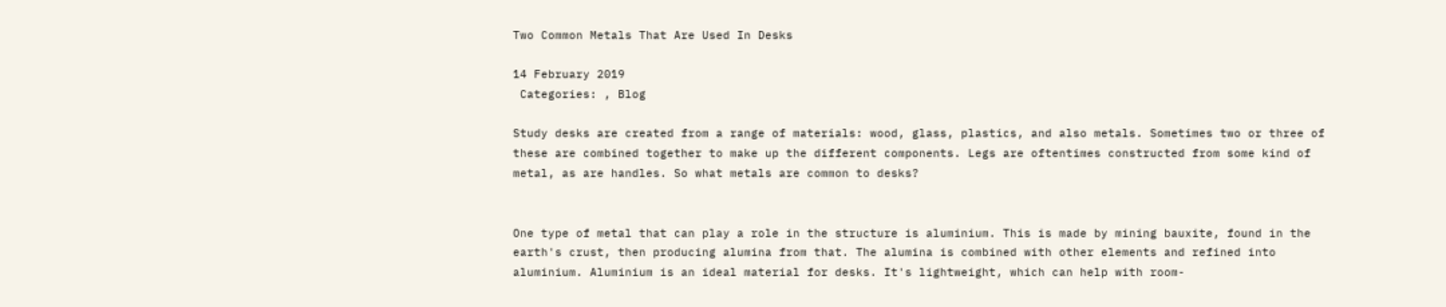Two Common Metals That Are Used In Desks

14 February 2019
 Categories: , Blog

Study desks are created from a range of materials: wood, glass, plastics, and also metals. Sometimes two or three of these are combined together to make up the different components. Legs are oftentimes constructed from some kind of metal, as are handles. So what metals are common to desks?


One type of metal that can play a role in the structure is aluminium. This is made by mining bauxite, found in the earth's crust, then producing alumina from that. The alumina is combined with other elements and refined into aluminium. Aluminium is an ideal material for desks. It's lightweight, which can help with room-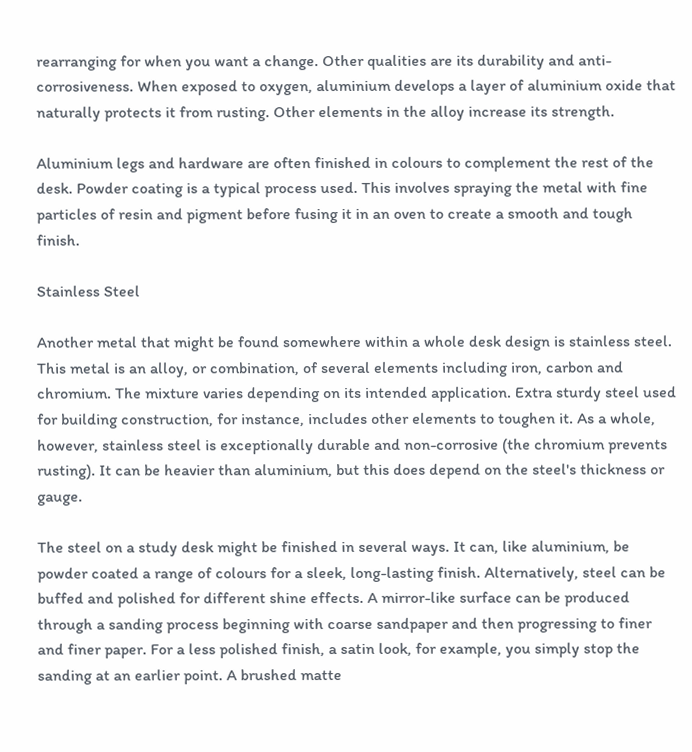rearranging for when you want a change. Other qualities are its durability and anti-corrosiveness. When exposed to oxygen, aluminium develops a layer of aluminium oxide that naturally protects it from rusting. Other elements in the alloy increase its strength.

Aluminium legs and hardware are often finished in colours to complement the rest of the desk. Powder coating is a typical process used. This involves spraying the metal with fine particles of resin and pigment before fusing it in an oven to create a smooth and tough finish.

Stainless Steel

Another metal that might be found somewhere within a whole desk design is stainless steel. This metal is an alloy, or combination, of several elements including iron, carbon and chromium. The mixture varies depending on its intended application. Extra sturdy steel used for building construction, for instance, includes other elements to toughen it. As a whole, however, stainless steel is exceptionally durable and non-corrosive (the chromium prevents rusting). It can be heavier than aluminium, but this does depend on the steel's thickness or gauge.

The steel on a study desk might be finished in several ways. It can, like aluminium, be powder coated a range of colours for a sleek, long-lasting finish. Alternatively, steel can be buffed and polished for different shine effects. A mirror-like surface can be produced through a sanding process beginning with coarse sandpaper and then progressing to finer and finer paper. For a less polished finish, a satin look, for example, you simply stop the sanding at an earlier point. A brushed matte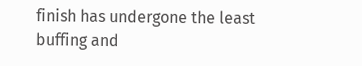finish has undergone the least buffing and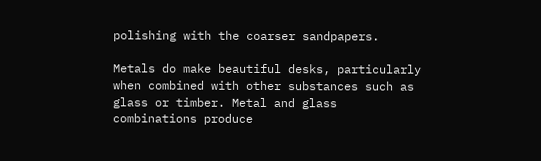polishing with the coarser sandpapers.

Metals do make beautiful desks, particularly when combined with other substances such as glass or timber. Metal and glass combinations produce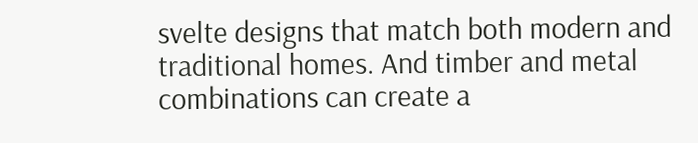svelte designs that match both modern and traditional homes. And timber and metal combinations can create a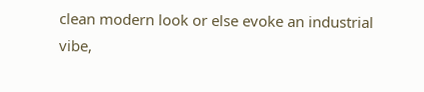clean modern look or else evoke an industrial vibe,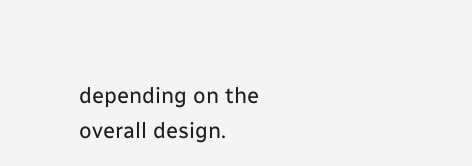depending on the overall design.